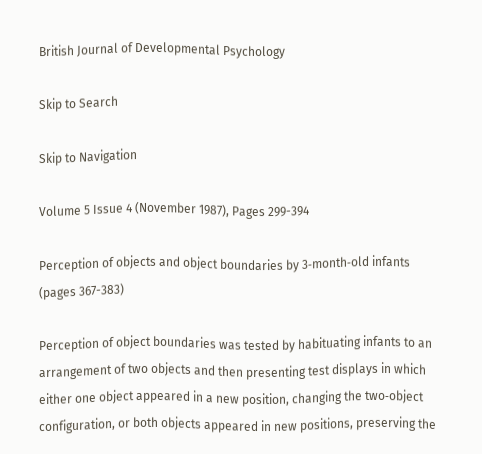British Journal of Developmental Psychology

Skip to Search

Skip to Navigation

Volume 5 Issue 4 (November 1987), Pages 299-394

Perception of objects and object boundaries by 3‐month‐old infants (pages 367-383)

Perception of object boundaries was tested by habituating infants to an arrangement of two objects and then presenting test displays in which either one object appeared in a new position, changing the two‐object configuration, or both objects appeared in new positions, preserving the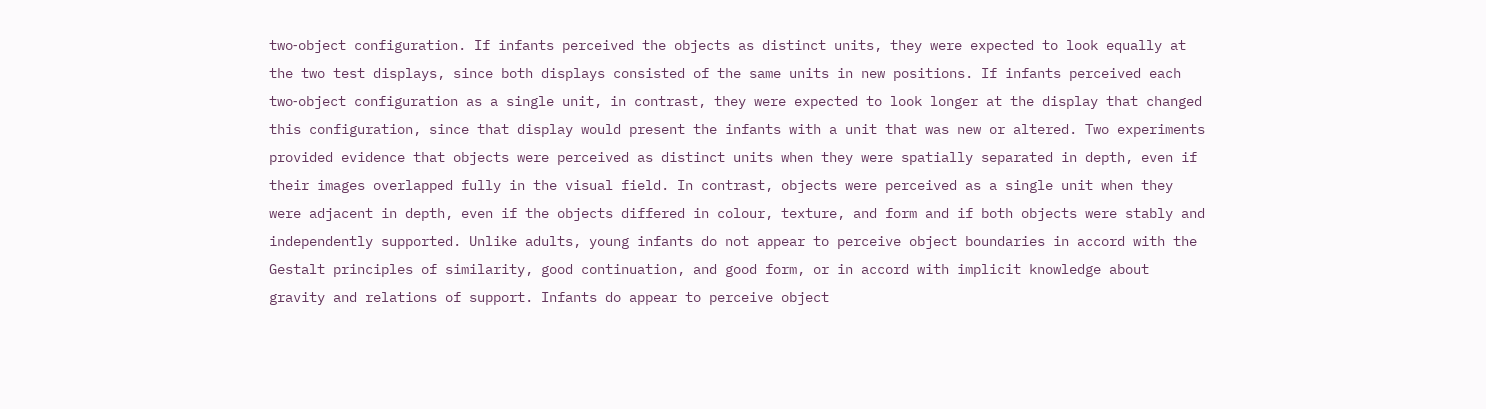two‐object configuration. If infants perceived the objects as distinct units, they were expected to look equally at the two test displays, since both displays consisted of the same units in new positions. If infants perceived each two‐object configuration as a single unit, in contrast, they were expected to look longer at the display that changed this configuration, since that display would present the infants with a unit that was new or altered. Two experiments provided evidence that objects were perceived as distinct units when they were spatially separated in depth, even if their images overlapped fully in the visual field. In contrast, objects were perceived as a single unit when they were adjacent in depth, even if the objects differed in colour, texture, and form and if both objects were stably and independently supported. Unlike adults, young infants do not appear to perceive object boundaries in accord with the Gestalt principles of similarity, good continuation, and good form, or in accord with implicit knowledge about gravity and relations of support. Infants do appear to perceive object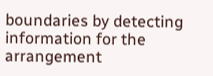boundaries by detecting information for the arrangement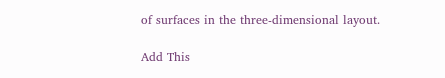of surfaces in the three‐dimensional layout.

Add This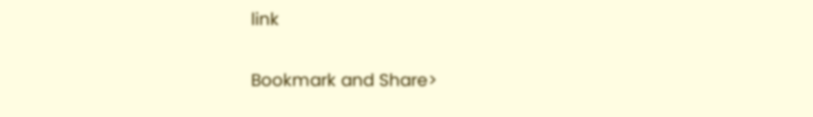link

Bookmark and Share>